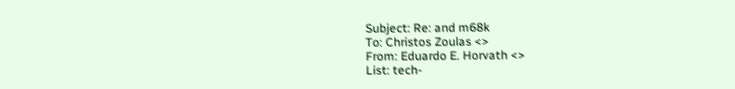Subject: Re: and m68k
To: Christos Zoulas <>
From: Eduardo E. Horvath <>
List: tech-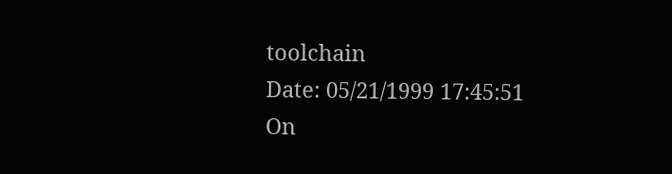toolchain
Date: 05/21/1999 17:45:51
On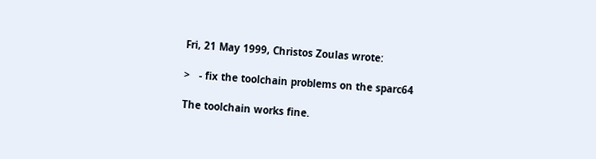Fri, 21 May 1999, Christos Zoulas wrote:

>   - fix the toolchain problems on the sparc64

The toolchain works fine.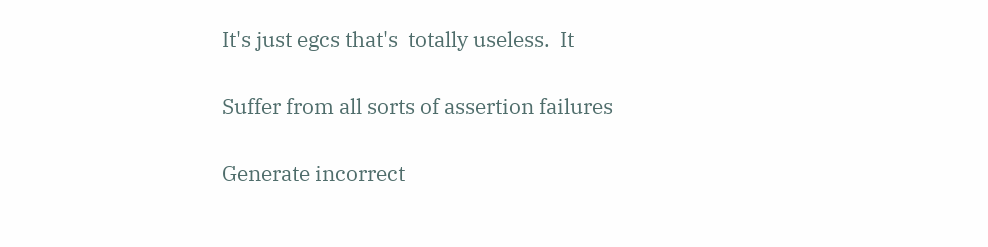It's just egcs that's  totally useless.  It

Suffer from all sorts of assertion failures

Generate incorrect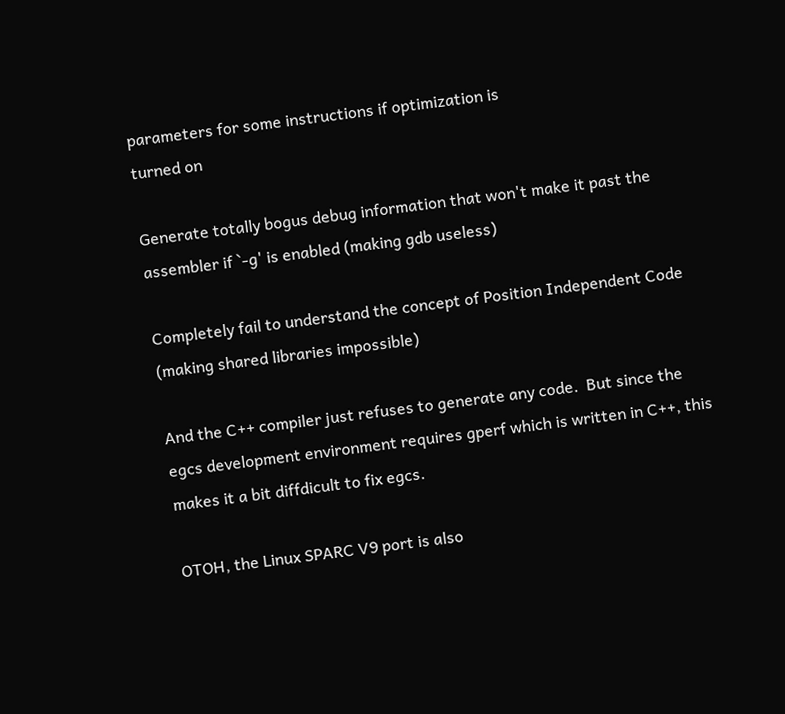parameters for some instructions if optimization is
turned on

Generate totally bogus debug information that won't make it past the
assembler if `-g' is enabled (making gdb useless)

Completely fail to understand the concept of Position Independent Code
(making shared libraries impossible)

And the C++ compiler just refuses to generate any code.  But since the
egcs development environment requires gperf which is written in C++, this
makes it a bit diffdicult to fix egcs.

OTOH, the Linux SPARC V9 port is also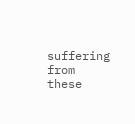suffering from these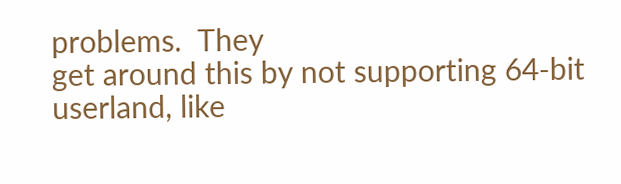problems.  They
get around this by not supporting 64-bit userland, like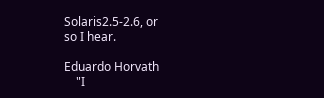Solaris2.5-2.6, or
so I hear.

Eduardo Horvath
    "I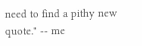need to find a pithy new quote." -- me